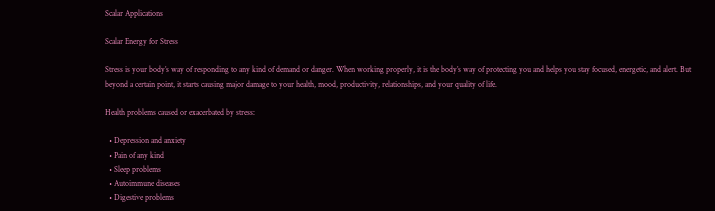Scalar Applications

Scalar Energy for Stress

Stress is your body’s way of responding to any kind of demand or danger. When working properly, it is the body’s way of protecting you and helps you stay focused, energetic, and alert. But beyond a certain point, it starts causing major damage to your health, mood, productivity, relationships, and your quality of life.

Health problems caused or exacerbated by stress:

  • Depression and anxiety
  • Pain of any kind
  • Sleep problems
  • Autoimmune diseases
  • Digestive problems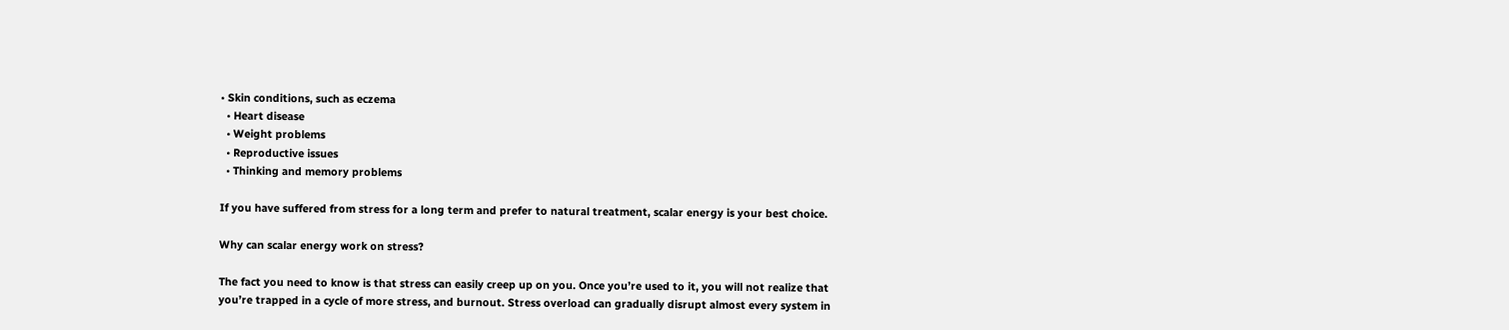• Skin conditions, such as eczema
  • Heart disease
  • Weight problems
  • Reproductive issues
  • Thinking and memory problems

If you have suffered from stress for a long term and prefer to natural treatment, scalar energy is your best choice.

Why can scalar energy work on stress?

The fact you need to know is that stress can easily creep up on you. Once you’re used to it, you will not realize that you’re trapped in a cycle of more stress, and burnout. Stress overload can gradually disrupt almost every system in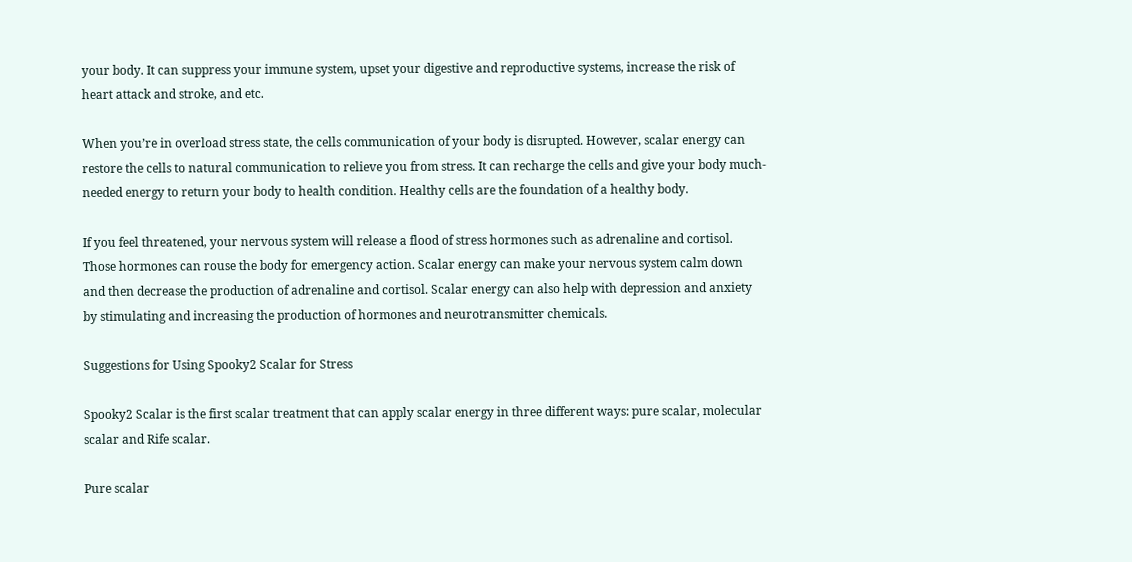your body. It can suppress your immune system, upset your digestive and reproductive systems, increase the risk of heart attack and stroke, and etc.

When you’re in overload stress state, the cells communication of your body is disrupted. However, scalar energy can restore the cells to natural communication to relieve you from stress. It can recharge the cells and give your body much-needed energy to return your body to health condition. Healthy cells are the foundation of a healthy body.

If you feel threatened, your nervous system will release a flood of stress hormones such as adrenaline and cortisol. Those hormones can rouse the body for emergency action. Scalar energy can make your nervous system calm down and then decrease the production of adrenaline and cortisol. Scalar energy can also help with depression and anxiety by stimulating and increasing the production of hormones and neurotransmitter chemicals.

Suggestions for Using Spooky2 Scalar for Stress

Spooky2 Scalar is the first scalar treatment that can apply scalar energy in three different ways: pure scalar, molecular scalar and Rife scalar.

Pure scalar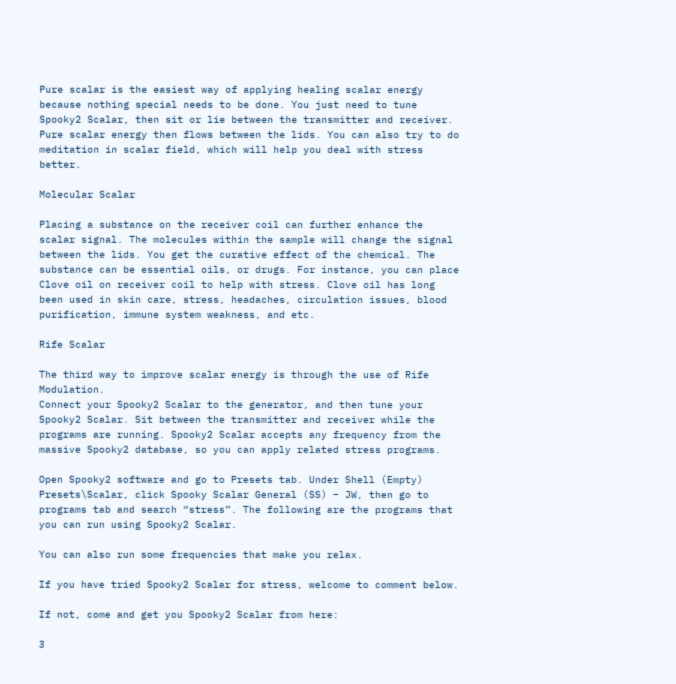Pure scalar is the easiest way of applying healing scalar energy because nothing special needs to be done. You just need to tune Spooky2 Scalar, then sit or lie between the transmitter and receiver. Pure scalar energy then flows between the lids. You can also try to do meditation in scalar field, which will help you deal with stress better.

Molecular Scalar

Placing a substance on the receiver coil can further enhance the scalar signal. The molecules within the sample will change the signal between the lids. You get the curative effect of the chemical. The substance can be essential oils, or drugs. For instance, you can place Clove oil on receiver coil to help with stress. Clove oil has long been used in skin care, stress, headaches, circulation issues, blood purification, immune system weakness, and etc.

Rife Scalar

The third way to improve scalar energy is through the use of Rife Modulation.
Connect your Spooky2 Scalar to the generator, and then tune your Spooky2 Scalar. Sit between the transmitter and receiver while the programs are running. Spooky2 Scalar accepts any frequency from the massive Spooky2 database, so you can apply related stress programs.

Open Spooky2 software and go to Presets tab. Under Shell (Empty) Presets\Scalar, click Spooky Scalar General (SS) – JW, then go to programs tab and search “stress”. The following are the programs that you can run using Spooky2 Scalar.

You can also run some frequencies that make you relax.

If you have tried Spooky2 Scalar for stress, welcome to comment below.

If not, come and get you Spooky2 Scalar from here:

3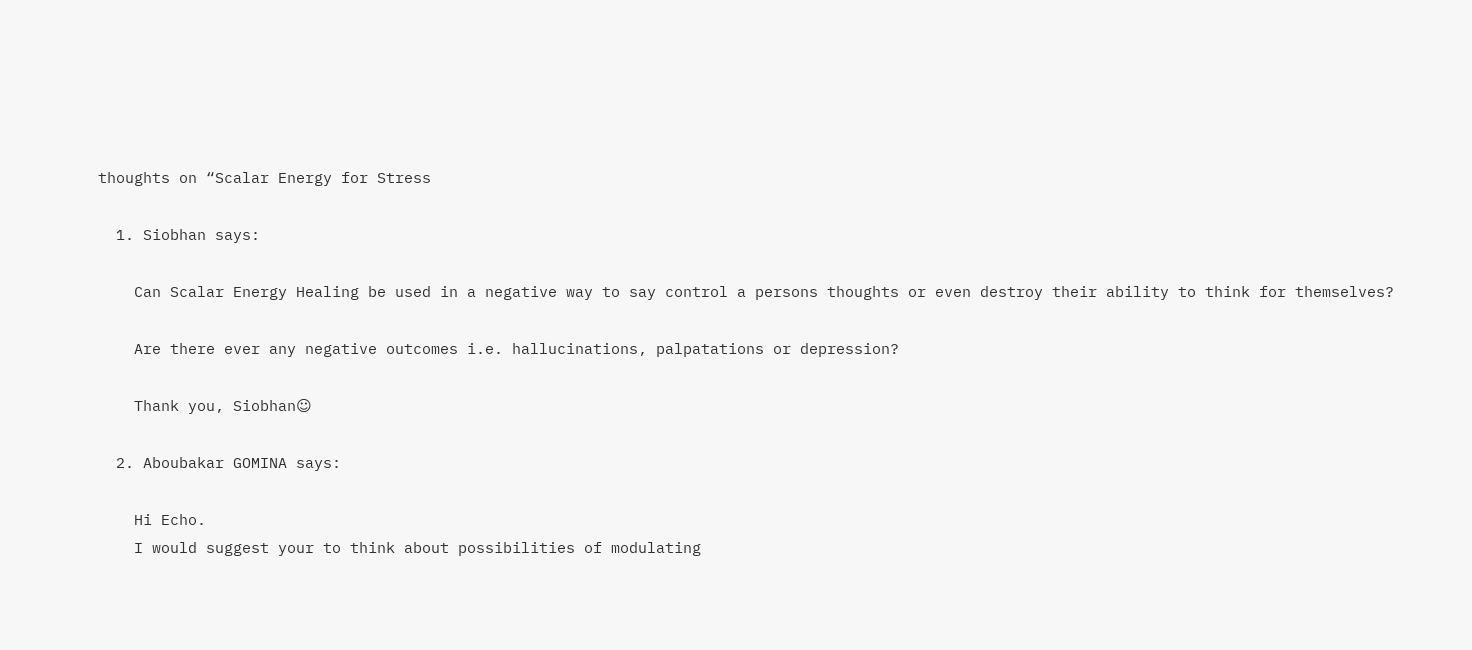thoughts on “Scalar Energy for Stress

  1. Siobhan says:

    Can Scalar Energy Healing be used in a negative way to say control a persons thoughts or even destroy their ability to think for themselves?

    Are there ever any negative outcomes i.e. hallucinations, palpatations or depression?

    Thank you, Siobhan☺

  2. Aboubakar GOMINA says:

    Hi Echo.
    I would suggest your to think about possibilities of modulating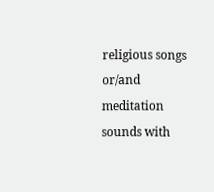religious songs or/and meditation sounds with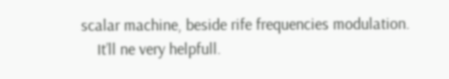scalar machine, beside rife frequencies modulation.
    It’ll ne very helpfull.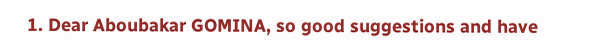1. Dear Aboubakar GOMINA, so good suggestions and have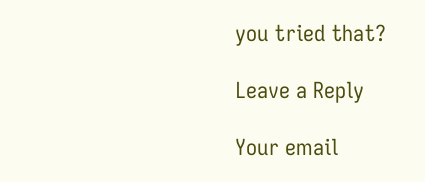you tried that?

Leave a Reply

Your email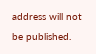address will not be published.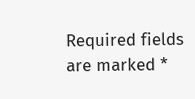Required fields are marked *